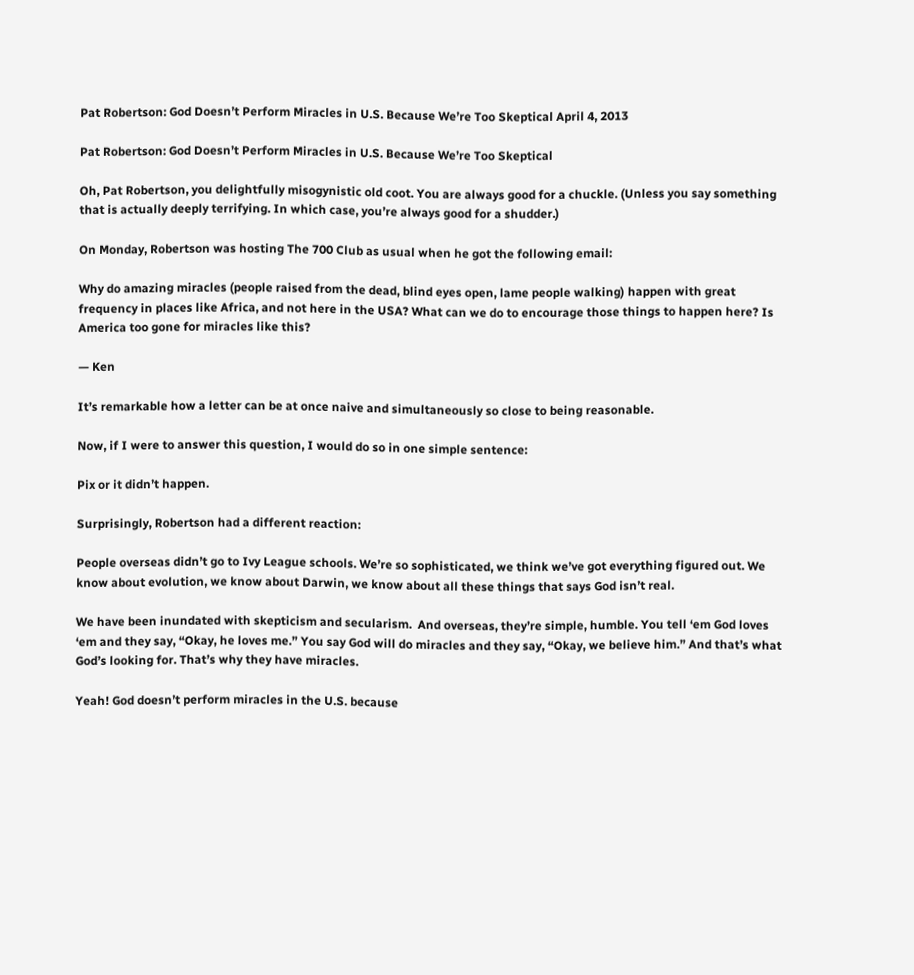Pat Robertson: God Doesn’t Perform Miracles in U.S. Because We’re Too Skeptical April 4, 2013

Pat Robertson: God Doesn’t Perform Miracles in U.S. Because We’re Too Skeptical

Oh, Pat Robertson, you delightfully misogynistic old coot. You are always good for a chuckle. (Unless you say something that is actually deeply terrifying. In which case, you’re always good for a shudder.)

On Monday, Robertson was hosting The 700 Club as usual when he got the following email:

Why do amazing miracles (people raised from the dead, blind eyes open, lame people walking) happen with great frequency in places like Africa, and not here in the USA? What can we do to encourage those things to happen here? Is America too gone for miracles like this?

— Ken

It’s remarkable how a letter can be at once naive and simultaneously so close to being reasonable.

Now, if I were to answer this question, I would do so in one simple sentence:

Pix or it didn’t happen.

Surprisingly, Robertson had a different reaction:

People overseas didn’t go to Ivy League schools. We’re so sophisticated, we think we’ve got everything figured out. We know about evolution, we know about Darwin, we know about all these things that says God isn’t real.

We have been inundated with skepticism and secularism.  And overseas, they’re simple, humble. You tell ‘em God loves ‘em and they say, “Okay, he loves me.” You say God will do miracles and they say, “Okay, we believe him.” And that’s what God’s looking for. That’s why they have miracles.

Yeah! God doesn’t perform miracles in the U.S. because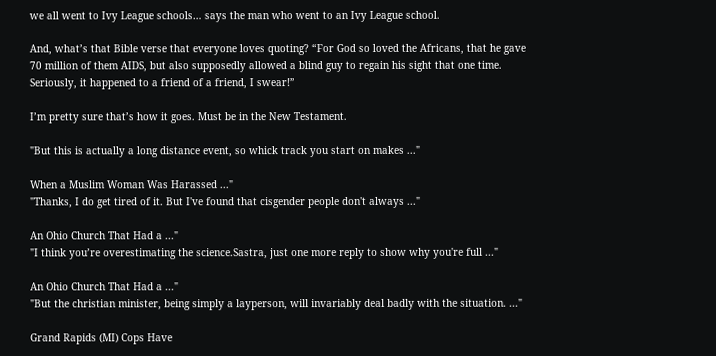we all went to Ivy League schools… says the man who went to an Ivy League school.

And, what’s that Bible verse that everyone loves quoting? “For God so loved the Africans, that he gave 70 million of them AIDS, but also supposedly allowed a blind guy to regain his sight that one time. Seriously, it happened to a friend of a friend, I swear!”

I’m pretty sure that’s how it goes. Must be in the New Testament.

"But this is actually a long distance event, so whick track you start on makes ..."

When a Muslim Woman Was Harassed ..."
"Thanks, I do get tired of it. But I've found that cisgender people don't always ..."

An Ohio Church That Had a ..."
"I think you’re overestimating the science.Sastra, just one more reply to show why you're full ..."

An Ohio Church That Had a ..."
"But the christian minister, being simply a layperson, will invariably deal badly with the situation. ..."

Grand Rapids (MI) Cops Have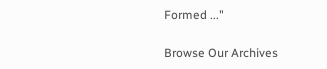Formed ..."

Browse Our Archives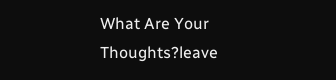What Are Your Thoughts?leave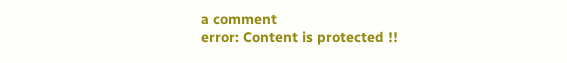a comment
error: Content is protected !!